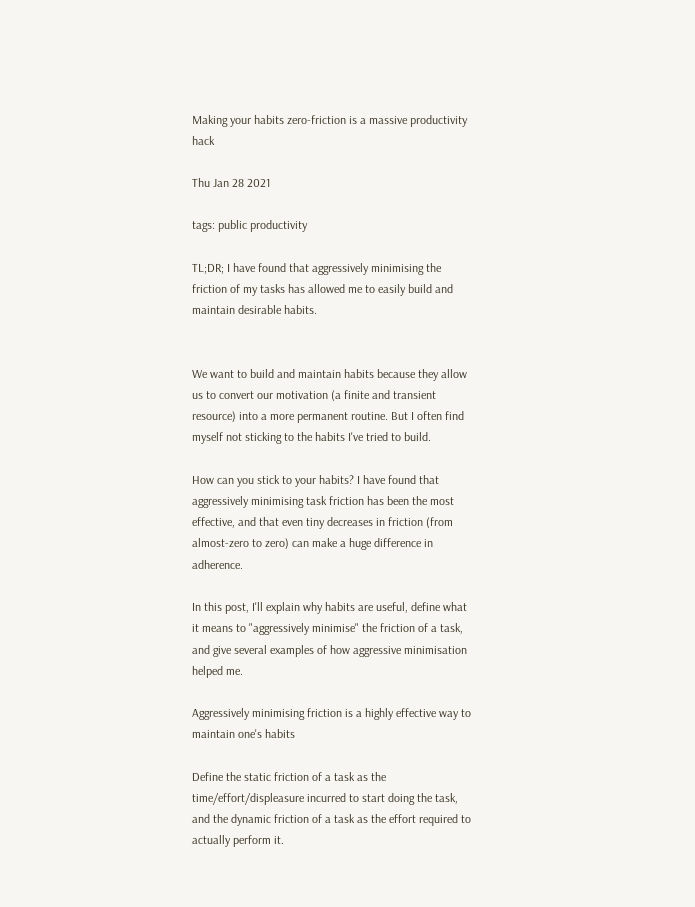Making your habits zero-friction is a massive productivity hack

Thu Jan 28 2021

tags: public productivity

TL;DR; I have found that aggressively minimising the friction of my tasks has allowed me to easily build and maintain desirable habits.


We want to build and maintain habits because they allow us to convert our motivation (a finite and transient resource) into a more permanent routine. But I often find myself not sticking to the habits I've tried to build.

How can you stick to your habits? I have found that aggressively minimising task friction has been the most effective, and that even tiny decreases in friction (from almost-zero to zero) can make a huge difference in adherence.

In this post, I'll explain why habits are useful, define what it means to "aggressively minimise" the friction of a task, and give several examples of how aggressive minimisation helped me.

Aggressively minimising friction is a highly effective way to maintain one's habits

Define the static friction of a task as the time/effort/displeasure incurred to start doing the task, and the dynamic friction of a task as the effort required to actually perform it.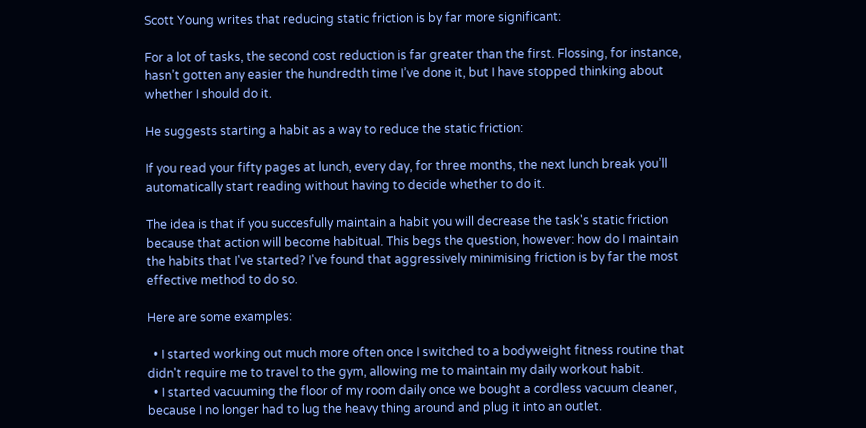Scott Young writes that reducing static friction is by far more significant:

For a lot of tasks, the second cost reduction is far greater than the first. Flossing, for instance, hasn’t gotten any easier the hundredth time I’ve done it, but I have stopped thinking about whether I should do it.

He suggests starting a habit as a way to reduce the static friction:

If you read your fifty pages at lunch, every day, for three months, the next lunch break you’ll automatically start reading without having to decide whether to do it.

The idea is that if you succesfully maintain a habit you will decrease the task's static friction because that action will become habitual. This begs the question, however: how do I maintain the habits that I've started? I've found that aggressively minimising friction is by far the most effective method to do so.

Here are some examples:

  • I started working out much more often once I switched to a bodyweight fitness routine that didn't require me to travel to the gym, allowing me to maintain my daily workout habit.
  • I started vacuuming the floor of my room daily once we bought a cordless vacuum cleaner, because I no longer had to lug the heavy thing around and plug it into an outlet.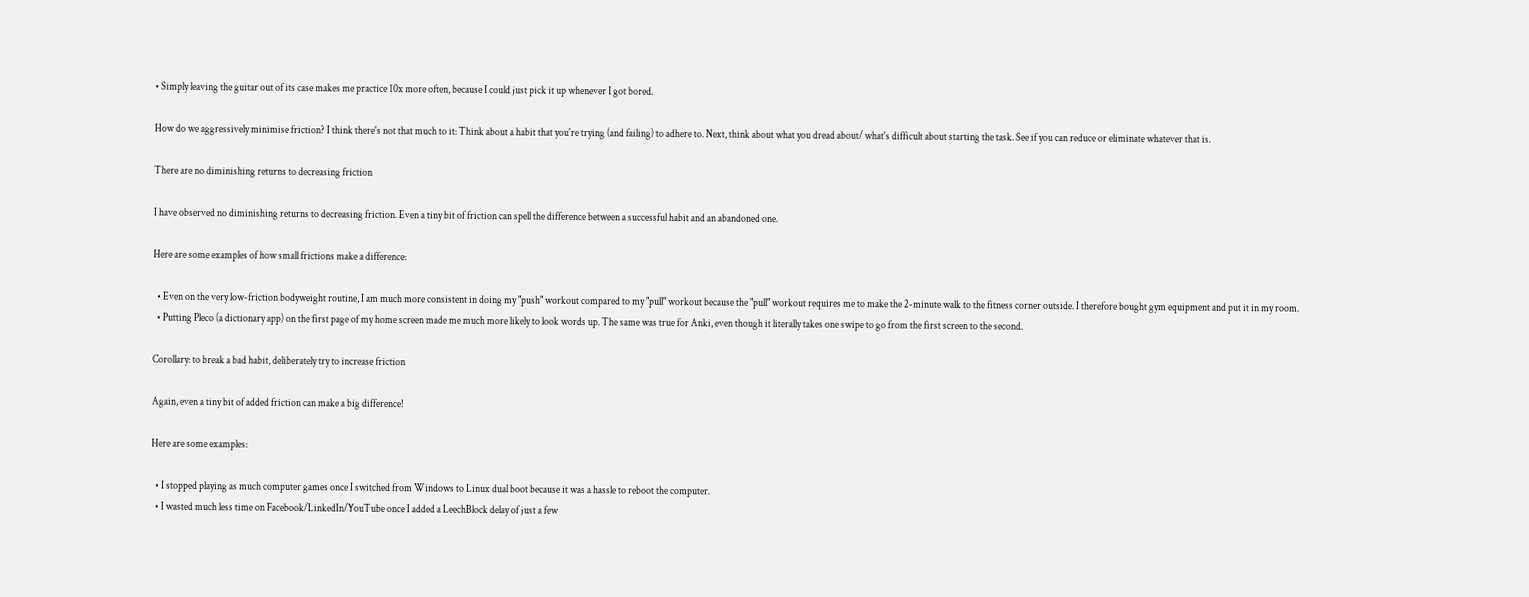• Simply leaving the guitar out of its case makes me practice 10x more often, because I could just pick it up whenever I got bored.

How do we aggressively minimise friction? I think there's not that much to it: Think about a habit that you're trying (and failing) to adhere to. Next, think about what you dread about/ what's difficult about starting the task. See if you can reduce or eliminate whatever that is.

There are no diminishing returns to decreasing friction

I have observed no diminishing returns to decreasing friction. Even a tiny bit of friction can spell the difference between a successful habit and an abandoned one.

Here are some examples of how small frictions make a difference:

  • Even on the very low-friction bodyweight routine, I am much more consistent in doing my "push" workout compared to my "pull" workout because the "pull" workout requires me to make the 2-minute walk to the fitness corner outside. I therefore bought gym equipment and put it in my room.
  • Putting Pleco (a dictionary app) on the first page of my home screen made me much more likely to look words up. The same was true for Anki, even though it literally takes one swipe to go from the first screen to the second.

Corollary: to break a bad habit, deliberately try to increase friction

Again, even a tiny bit of added friction can make a big difference!

Here are some examples:

  • I stopped playing as much computer games once I switched from Windows to Linux dual boot because it was a hassle to reboot the computer.
  • I wasted much less time on Facebook/LinkedIn/YouTube once I added a LeechBlock delay of just a few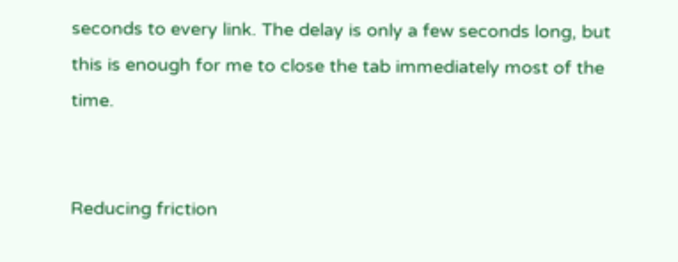seconds to every link. The delay is only a few seconds long, but this is enough for me to close the tab immediately most of the time.


Reducing friction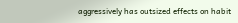aggressively has outsized effects on habit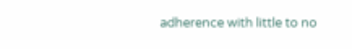adherence with little to no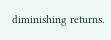diminishing returns.